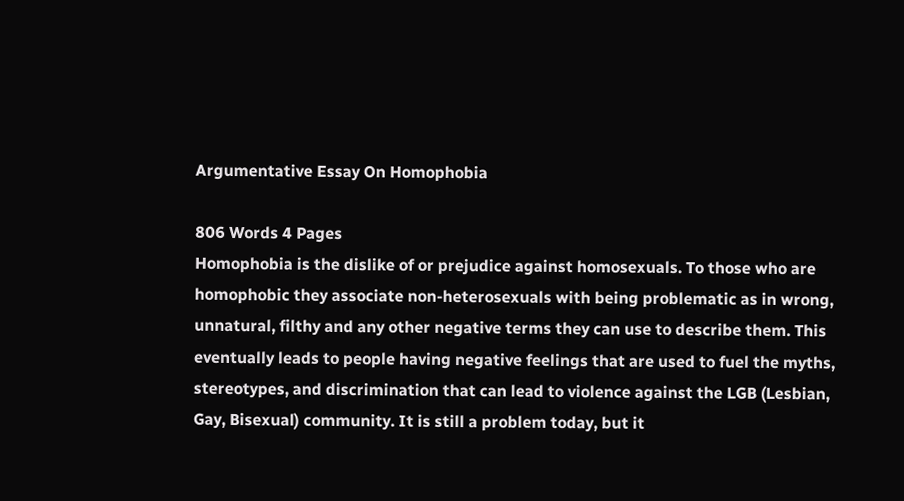Argumentative Essay On Homophobia

806 Words 4 Pages
Homophobia is the dislike of or prejudice against homosexuals. To those who are homophobic they associate non-heterosexuals with being problematic as in wrong, unnatural, filthy and any other negative terms they can use to describe them. This eventually leads to people having negative feelings that are used to fuel the myths, stereotypes, and discrimination that can lead to violence against the LGB (Lesbian, Gay, Bisexual) community. It is still a problem today, but it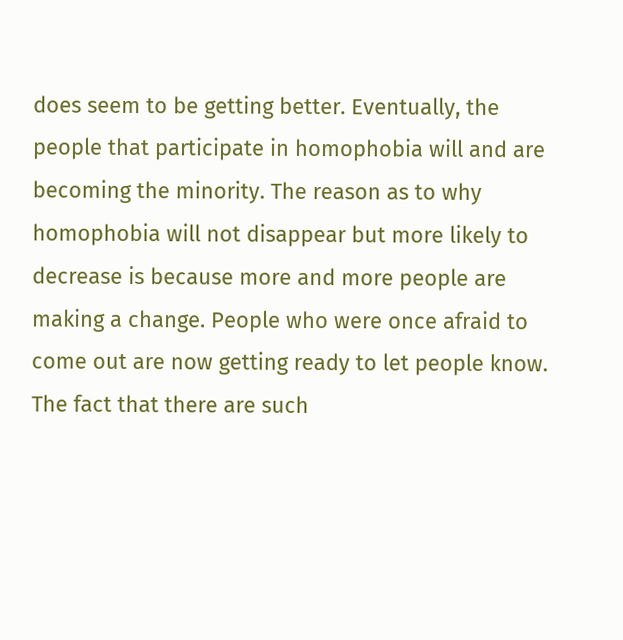does seem to be getting better. Eventually, the people that participate in homophobia will and are becoming the minority. The reason as to why homophobia will not disappear but more likely to decrease is because more and more people are making a change. People who were once afraid to come out are now getting ready to let people know. The fact that there are such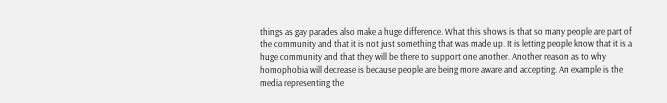things as gay parades also make a huge difference. What this shows is that so many people are part of the community and that it is not just something that was made up. It is letting people know that it is a huge community and that they will be there to support one another. Another reason as to why homophobia will decrease is because people are being more aware and accepting. An example is the media representing the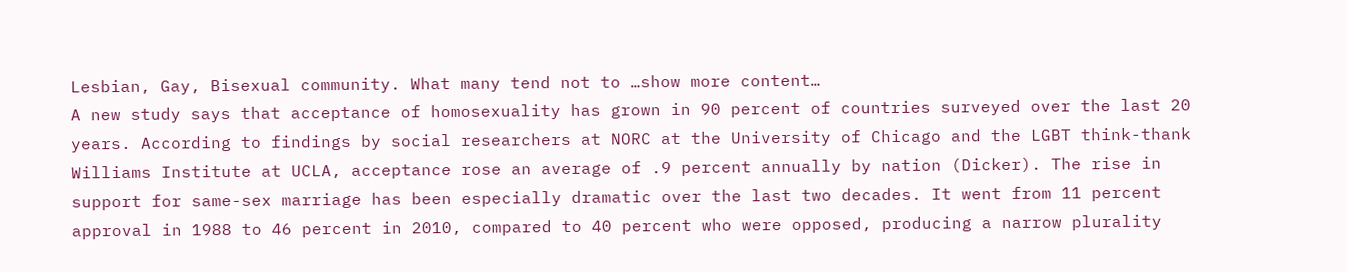Lesbian, Gay, Bisexual community. What many tend not to …show more content…
A new study says that acceptance of homosexuality has grown in 90 percent of countries surveyed over the last 20 years. According to findings by social researchers at NORC at the University of Chicago and the LGBT think-thank Williams Institute at UCLA, acceptance rose an average of .9 percent annually by nation (Dicker). The rise in support for same-sex marriage has been especially dramatic over the last two decades. It went from 11 percent approval in 1988 to 46 percent in 2010, compared to 40 percent who were opposed, producing a narrow plurality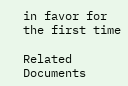in favor for the first time

Related Documents